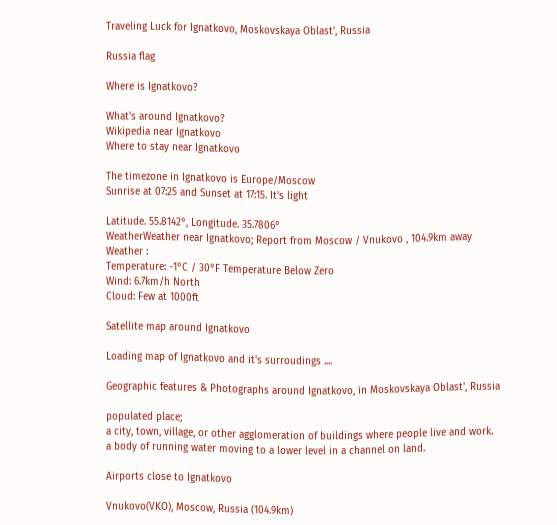Traveling Luck for Ignatkovo, Moskovskaya Oblast', Russia

Russia flag

Where is Ignatkovo?

What's around Ignatkovo?
Wikipedia near Ignatkovo
Where to stay near Ignatkovo

The timezone in Ignatkovo is Europe/Moscow
Sunrise at 07:25 and Sunset at 17:15. It's light

Latitude. 55.8142°, Longitude. 35.7806°
WeatherWeather near Ignatkovo; Report from Moscow / Vnukovo , 104.9km away
Weather :
Temperature: -1°C / 30°F Temperature Below Zero
Wind: 6.7km/h North
Cloud: Few at 1000ft

Satellite map around Ignatkovo

Loading map of Ignatkovo and it's surroudings ....

Geographic features & Photographs around Ignatkovo, in Moskovskaya Oblast', Russia

populated place;
a city, town, village, or other agglomeration of buildings where people live and work.
a body of running water moving to a lower level in a channel on land.

Airports close to Ignatkovo

Vnukovo(VKO), Moscow, Russia (104.9km)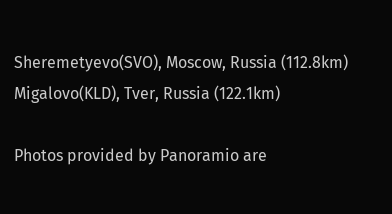Sheremetyevo(SVO), Moscow, Russia (112.8km)
Migalovo(KLD), Tver, Russia (122.1km)

Photos provided by Panoramio are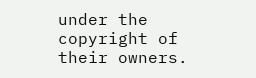under the copyright of their owners.